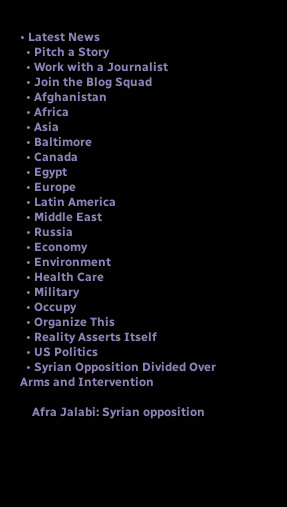• Latest News
  • Pitch a Story
  • Work with a Journalist
  • Join the Blog Squad
  • Afghanistan
  • Africa
  • Asia
  • Baltimore
  • Canada
  • Egypt
  • Europe
  • Latin America
  • Middle East
  • Russia
  • Economy
  • Environment
  • Health Care
  • Military
  • Occupy
  • Organize This
  • Reality Asserts Itself
  • US Politics
  • Syrian Opposition Divided Over Arms and Intervention

    Afra Jalabi: Syrian opposition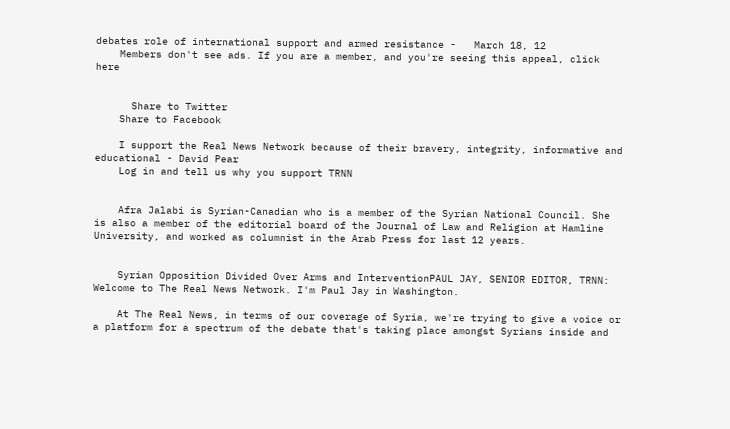debates role of international support and armed resistance -   March 18, 12
    Members don't see ads. If you are a member, and you're seeing this appeal, click here


      Share to Twitter
    Share to Facebook

    I support the Real News Network because of their bravery, integrity, informative and educational - David Pear
    Log in and tell us why you support TRNN


    Afra Jalabi is Syrian-Canadian who is a member of the Syrian National Council. She is also a member of the editorial board of the Journal of Law and Religion at Hamline University, and worked as columnist in the Arab Press for last 12 years.


    Syrian Opposition Divided Over Arms and InterventionPAUL JAY, SENIOR EDITOR, TRNN: Welcome to The Real News Network. I'm Paul Jay in Washington.

    At The Real News, in terms of our coverage of Syria, we're trying to give a voice or a platform for a spectrum of the debate that's taking place amongst Syrians inside and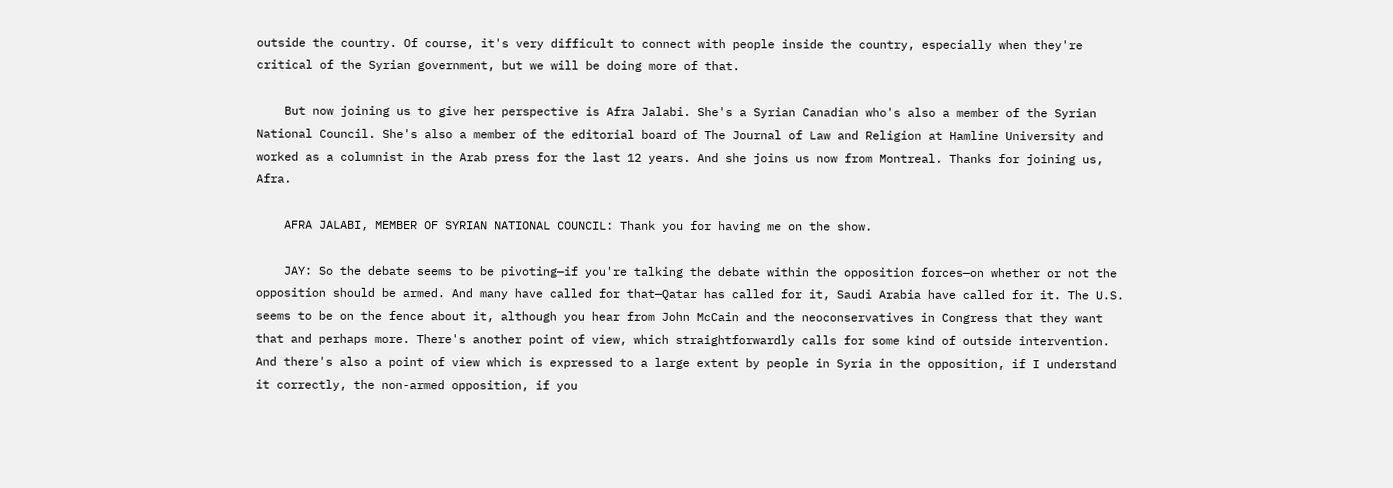outside the country. Of course, it's very difficult to connect with people inside the country, especially when they're critical of the Syrian government, but we will be doing more of that.

    But now joining us to give her perspective is Afra Jalabi. She's a Syrian Canadian who's also a member of the Syrian National Council. She's also a member of the editorial board of The Journal of Law and Religion at Hamline University and worked as a columnist in the Arab press for the last 12 years. And she joins us now from Montreal. Thanks for joining us, Afra.

    AFRA JALABI, MEMBER OF SYRIAN NATIONAL COUNCIL: Thank you for having me on the show.

    JAY: So the debate seems to be pivoting—if you're talking the debate within the opposition forces—on whether or not the opposition should be armed. And many have called for that—Qatar has called for it, Saudi Arabia have called for it. The U.S. seems to be on the fence about it, although you hear from John McCain and the neoconservatives in Congress that they want that and perhaps more. There's another point of view, which straightforwardly calls for some kind of outside intervention. And there's also a point of view which is expressed to a large extent by people in Syria in the opposition, if I understand it correctly, the non-armed opposition, if you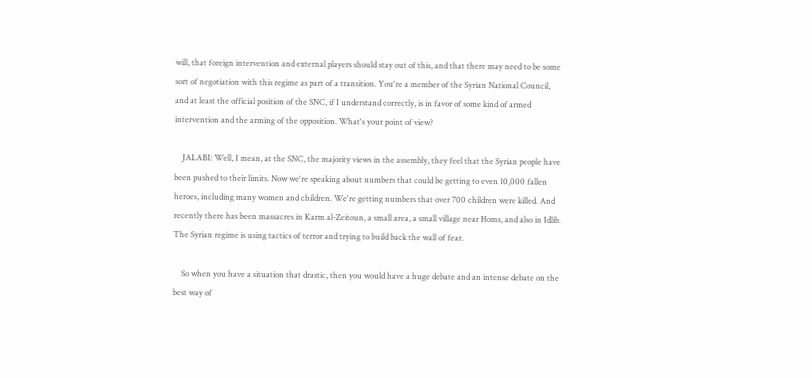will, that foreign intervention and external players should stay out of this, and that there may need to be some sort of negotiation with this regime as part of a transition. You're a member of the Syrian National Council, and at least the official position of the SNC, if I understand correctly, is in favor of some kind of armed intervention and the arming of the opposition. What's your point of view?

    JALABI: Well, I mean, at the SNC, the majority views in the assembly, they feel that the Syrian people have been pushed to their limits. Now we're speaking about numbers that could be getting to even 10,000 fallen heroes, including many women and children. We're getting numbers that over 700 children were killed. And recently there has been massacres in Karm al-Zeitoun, a small area, a small village near Homs, and also in Idlib. The Syrian regime is using tactics of terror and trying to build back the wall of fear.

    So when you have a situation that drastic, then you would have a huge debate and an intense debate on the best way of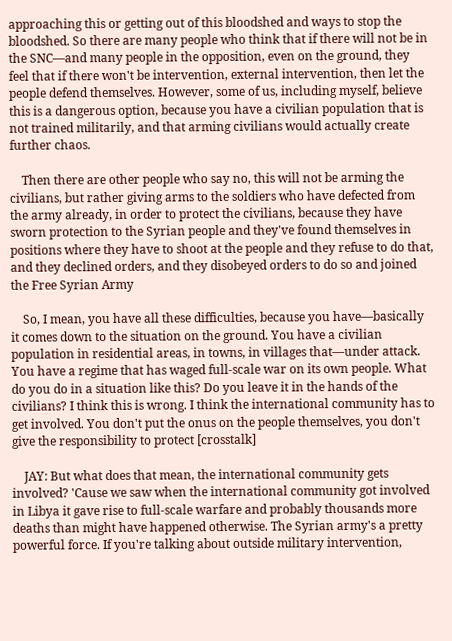approaching this or getting out of this bloodshed and ways to stop the bloodshed. So there are many people who think that if there will not be in the SNC—and many people in the opposition, even on the ground, they feel that if there won't be intervention, external intervention, then let the people defend themselves. However, some of us, including myself, believe this is a dangerous option, because you have a civilian population that is not trained militarily, and that arming civilians would actually create further chaos.

    Then there are other people who say no, this will not be arming the civilians, but rather giving arms to the soldiers who have defected from the army already, in order to protect the civilians, because they have sworn protection to the Syrian people and they've found themselves in positions where they have to shoot at the people and they refuse to do that, and they declined orders, and they disobeyed orders to do so and joined the Free Syrian Army

    So, I mean, you have all these difficulties, because you have—basically it comes down to the situation on the ground. You have a civilian population in residential areas, in towns, in villages that—under attack. You have a regime that has waged full-scale war on its own people. What do you do in a situation like this? Do you leave it in the hands of the civilians? I think this is wrong. I think the international community has to get involved. You don't put the onus on the people themselves, you don't give the responsibility to protect [crosstalk]

    JAY: But what does that mean, the international community gets involved? 'Cause we saw when the international community got involved in Libya it gave rise to full-scale warfare and probably thousands more deaths than might have happened otherwise. The Syrian army's a pretty powerful force. If you're talking about outside military intervention,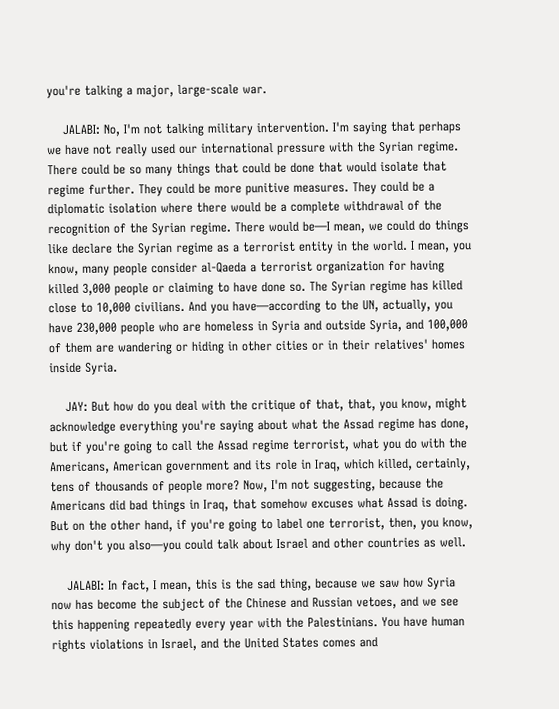you're talking a major, large-scale war.

    JALABI: No, I'm not talking military intervention. I'm saying that perhaps we have not really used our international pressure with the Syrian regime. There could be so many things that could be done that would isolate that regime further. They could be more punitive measures. They could be a diplomatic isolation where there would be a complete withdrawal of the recognition of the Syrian regime. There would be—I mean, we could do things like declare the Syrian regime as a terrorist entity in the world. I mean, you know, many people consider al-Qaeda a terrorist organization for having killed 3,000 people or claiming to have done so. The Syrian regime has killed close to 10,000 civilians. And you have—according to the UN, actually, you have 230,000 people who are homeless in Syria and outside Syria, and 100,000 of them are wandering or hiding in other cities or in their relatives' homes inside Syria.

    JAY: But how do you deal with the critique of that, that, you know, might acknowledge everything you're saying about what the Assad regime has done, but if you're going to call the Assad regime terrorist, what you do with the Americans, American government and its role in Iraq, which killed, certainly, tens of thousands of people more? Now, I'm not suggesting, because the Americans did bad things in Iraq, that somehow excuses what Assad is doing. But on the other hand, if you're going to label one terrorist, then, you know, why don't you also—you could talk about Israel and other countries as well.

    JALABI: In fact, I mean, this is the sad thing, because we saw how Syria now has become the subject of the Chinese and Russian vetoes, and we see this happening repeatedly every year with the Palestinians. You have human rights violations in Israel, and the United States comes and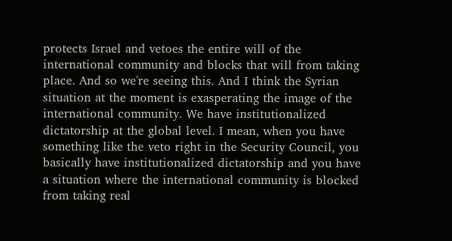protects Israel and vetoes the entire will of the international community and blocks that will from taking place. And so we're seeing this. And I think the Syrian situation at the moment is exasperating the image of the international community. We have institutionalized dictatorship at the global level. I mean, when you have something like the veto right in the Security Council, you basically have institutionalized dictatorship and you have a situation where the international community is blocked from taking real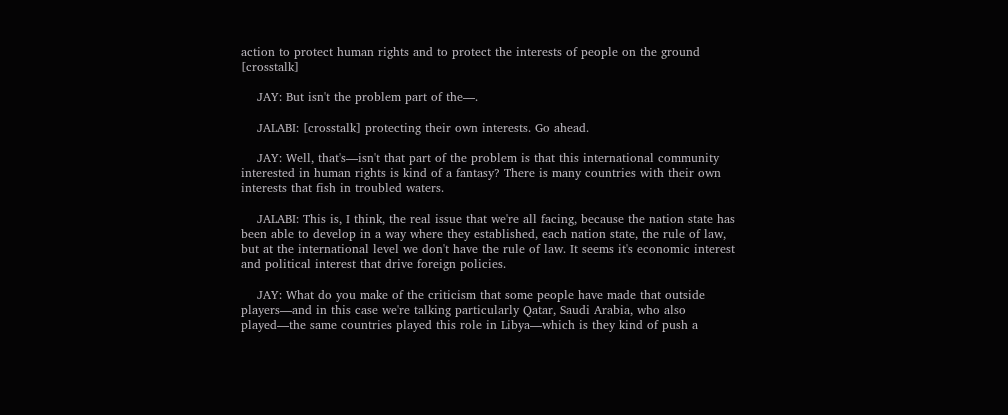action to protect human rights and to protect the interests of people on the ground [crosstalk]

    JAY: But isn't the problem part of the—.

    JALABI: [crosstalk] protecting their own interests. Go ahead.

    JAY: Well, that's—isn't that part of the problem is that this international community interested in human rights is kind of a fantasy? There is many countries with their own interests that fish in troubled waters.

    JALABI: This is, I think, the real issue that we're all facing, because the nation state has been able to develop in a way where they established, each nation state, the rule of law, but at the international level we don't have the rule of law. It seems it's economic interest and political interest that drive foreign policies.

    JAY: What do you make of the criticism that some people have made that outside players—and in this case we're talking particularly Qatar, Saudi Arabia, who also played—the same countries played this role in Libya—which is they kind of push a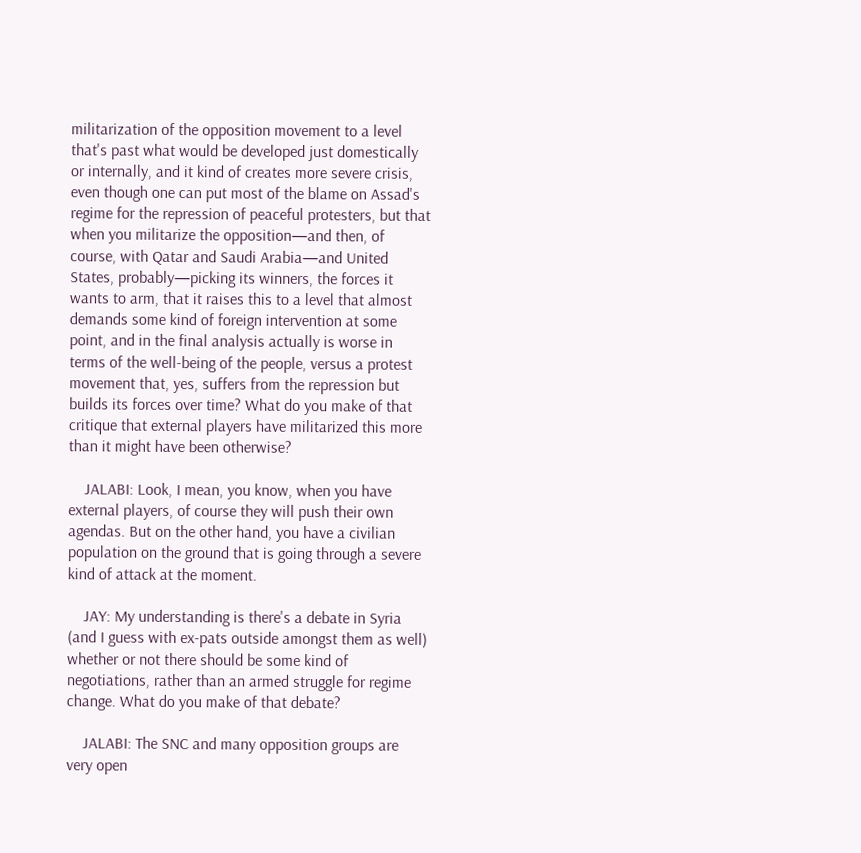militarization of the opposition movement to a level that's past what would be developed just domestically or internally, and it kind of creates more severe crisis, even though one can put most of the blame on Assad's regime for the repression of peaceful protesters, but that when you militarize the opposition—and then, of course, with Qatar and Saudi Arabia—and United States, probably—picking its winners, the forces it wants to arm, that it raises this to a level that almost demands some kind of foreign intervention at some point, and in the final analysis actually is worse in terms of the well-being of the people, versus a protest movement that, yes, suffers from the repression but builds its forces over time? What do you make of that critique that external players have militarized this more than it might have been otherwise?

    JALABI: Look, I mean, you know, when you have external players, of course they will push their own agendas. But on the other hand, you have a civilian population on the ground that is going through a severe kind of attack at the moment.

    JAY: My understanding is there's a debate in Syria (and I guess with ex-pats outside amongst them as well) whether or not there should be some kind of negotiations, rather than an armed struggle for regime change. What do you make of that debate?

    JALABI: The SNC and many opposition groups are very open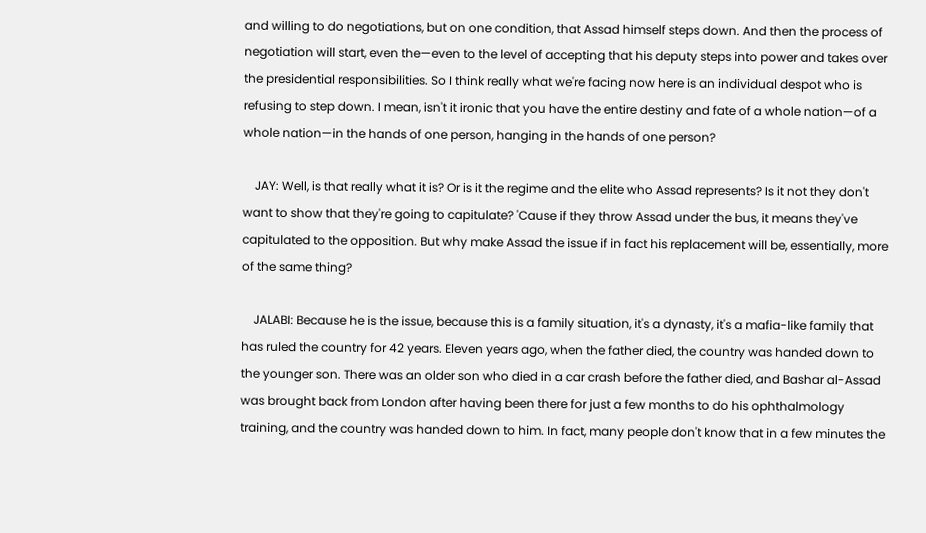and willing to do negotiations, but on one condition, that Assad himself steps down. And then the process of negotiation will start, even the—even to the level of accepting that his deputy steps into power and takes over the presidential responsibilities. So I think really what we're facing now here is an individual despot who is refusing to step down. I mean, isn't it ironic that you have the entire destiny and fate of a whole nation—of a whole nation—in the hands of one person, hanging in the hands of one person?

    JAY: Well, is that really what it is? Or is it the regime and the elite who Assad represents? Is it not they don't want to show that they're going to capitulate? 'Cause if they throw Assad under the bus, it means they've capitulated to the opposition. But why make Assad the issue if in fact his replacement will be, essentially, more of the same thing?

    JALABI: Because he is the issue, because this is a family situation, it's a dynasty, it's a mafia-like family that has ruled the country for 42 years. Eleven years ago, when the father died, the country was handed down to the younger son. There was an older son who died in a car crash before the father died, and Bashar al-Assad was brought back from London after having been there for just a few months to do his ophthalmology training, and the country was handed down to him. In fact, many people don't know that in a few minutes the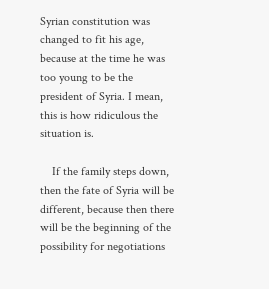Syrian constitution was changed to fit his age, because at the time he was too young to be the president of Syria. I mean, this is how ridiculous the situation is.

    If the family steps down, then the fate of Syria will be different, because then there will be the beginning of the possibility for negotiations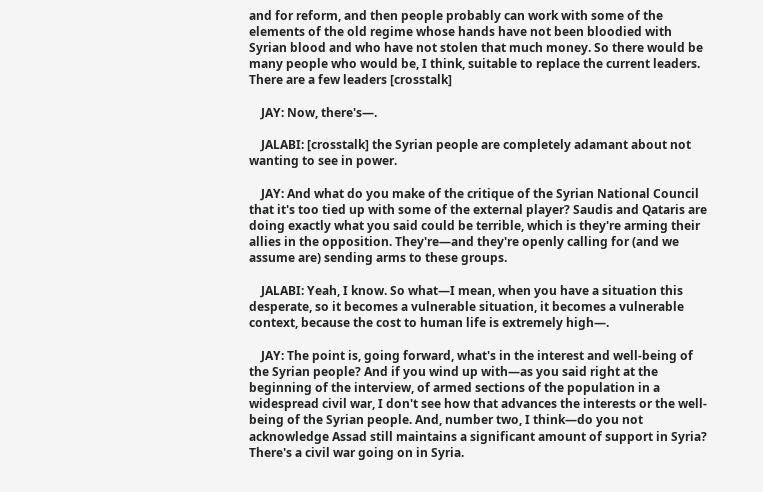and for reform, and then people probably can work with some of the elements of the old regime whose hands have not been bloodied with Syrian blood and who have not stolen that much money. So there would be many people who would be, I think, suitable to replace the current leaders. There are a few leaders [crosstalk]

    JAY: Now, there's—.

    JALABI: [crosstalk] the Syrian people are completely adamant about not wanting to see in power.

    JAY: And what do you make of the critique of the Syrian National Council that it's too tied up with some of the external player? Saudis and Qataris are doing exactly what you said could be terrible, which is they're arming their allies in the opposition. They're—and they're openly calling for (and we assume are) sending arms to these groups.

    JALABI: Yeah, I know. So what—I mean, when you have a situation this desperate, so it becomes a vulnerable situation, it becomes a vulnerable context, because the cost to human life is extremely high—.

    JAY: The point is, going forward, what's in the interest and well-being of the Syrian people? And if you wind up with—as you said right at the beginning of the interview, of armed sections of the population in a widespread civil war, I don't see how that advances the interests or the well-being of the Syrian people. And, number two, I think—do you not acknowledge Assad still maintains a significant amount of support in Syria? There's a civil war going on in Syria.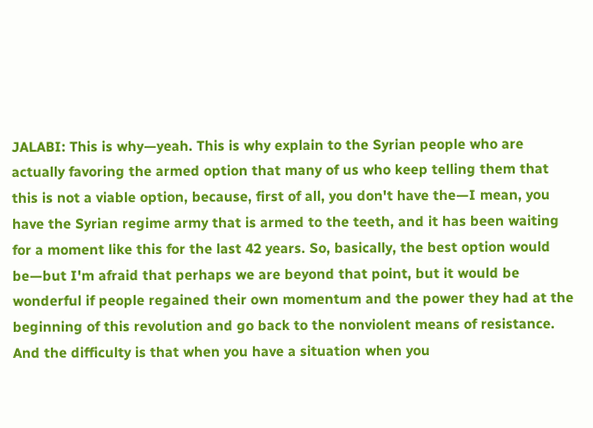JALABI: This is why—yeah. This is why explain to the Syrian people who are actually favoring the armed option that many of us who keep telling them that this is not a viable option, because, first of all, you don't have the—I mean, you have the Syrian regime army that is armed to the teeth, and it has been waiting for a moment like this for the last 42 years. So, basically, the best option would be—but I'm afraid that perhaps we are beyond that point, but it would be wonderful if people regained their own momentum and the power they had at the beginning of this revolution and go back to the nonviolent means of resistance. And the difficulty is that when you have a situation when you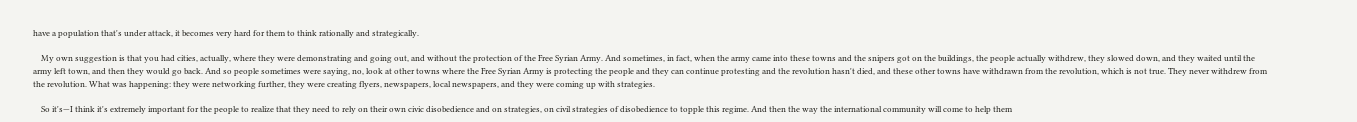have a population that's under attack, it becomes very hard for them to think rationally and strategically.

    My own suggestion is that you had cities, actually, where they were demonstrating and going out, and without the protection of the Free Syrian Army. And sometimes, in fact, when the army came into these towns and the snipers got on the buildings, the people actually withdrew, they slowed down, and they waited until the army left town, and then they would go back. And so people sometimes were saying, no, look at other towns where the Free Syrian Army is protecting the people and they can continue protesting and the revolution hasn't died, and these other towns have withdrawn from the revolution, which is not true. They never withdrew from the revolution. What was happening: they were networking further, they were creating flyers, newspapers, local newspapers, and they were coming up with strategies.

    So it's—I think it's extremely important for the people to realize that they need to rely on their own civic disobedience and on strategies, on civil strategies of disobedience to topple this regime. And then the way the international community will come to help them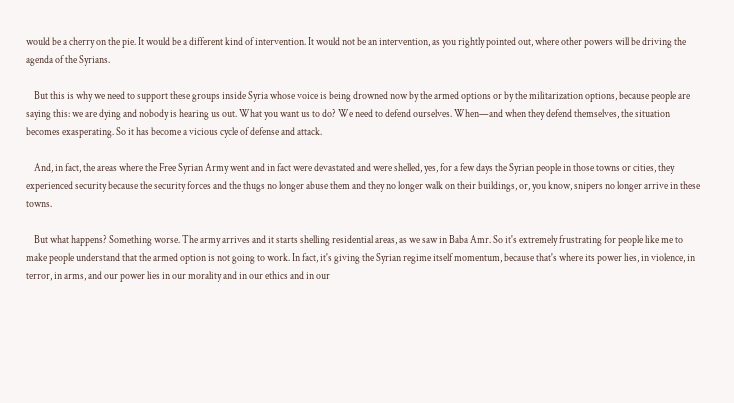would be a cherry on the pie. It would be a different kind of intervention. It would not be an intervention, as you rightly pointed out, where other powers will be driving the agenda of the Syrians.

    But this is why we need to support these groups inside Syria whose voice is being drowned now by the armed options or by the militarization options, because people are saying this: we are dying and nobody is hearing us out. What you want us to do? We need to defend ourselves. When—and when they defend themselves, the situation becomes exasperating. So it has become a vicious cycle of defense and attack.

    And, in fact, the areas where the Free Syrian Army went and in fact were devastated and were shelled, yes, for a few days the Syrian people in those towns or cities, they experienced security because the security forces and the thugs no longer abuse them and they no longer walk on their buildings, or, you know, snipers no longer arrive in these towns.

    But what happens? Something worse. The army arrives and it starts shelling residential areas, as we saw in Baba Amr. So it's extremely frustrating for people like me to make people understand that the armed option is not going to work. In fact, it's giving the Syrian regime itself momentum, because that's where its power lies, in violence, in terror, in arms, and our power lies in our morality and in our ethics and in our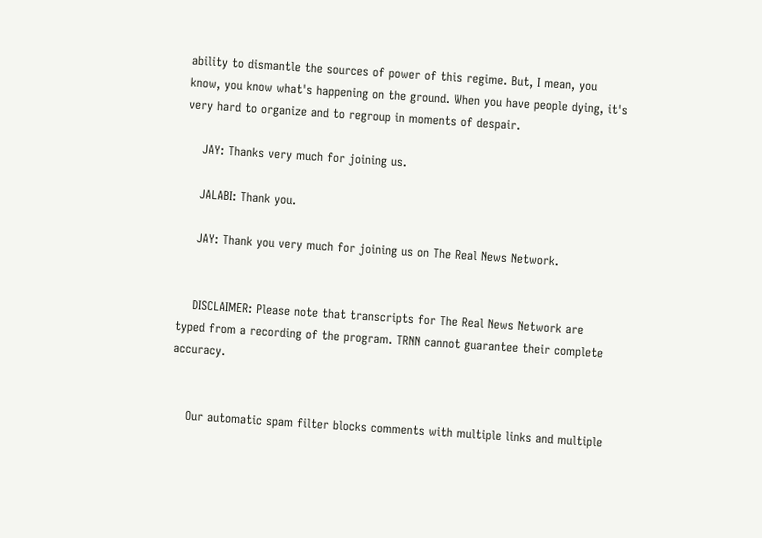ability to dismantle the sources of power of this regime. But, I mean, you know, you know what's happening on the ground. When you have people dying, it's very hard to organize and to regroup in moments of despair.

    JAY: Thanks very much for joining us.

    JALABI: Thank you.

    JAY: Thank you very much for joining us on The Real News Network.


    DISCLAIMER: Please note that transcripts for The Real News Network are typed from a recording of the program. TRNN cannot guarantee their complete accuracy.


    Our automatic spam filter blocks comments with multiple links and multiple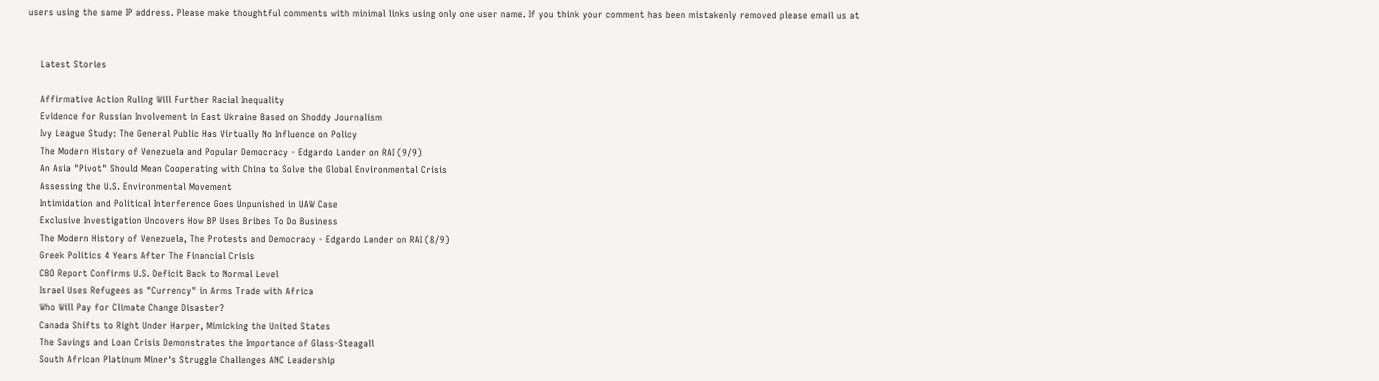users using the same IP address. Please make thoughtful comments with minimal links using only one user name. If you think your comment has been mistakenly removed please email us at


    Latest Stories

    Affirmative Action Ruling Will Further Racial Inequality
    Evidence for Russian Involvement in East Ukraine Based on Shoddy Journalism
    Ivy League Study: The General Public Has Virtually No Influence on Policy
    The Modern History of Venezuela and Popular Democracy - Edgardo Lander on RAI (9/9)
    An Asia "Pivot" Should Mean Cooperating with China to Solve the Global Environmental Crisis
    Assessing the U.S. Environmental Movement
    Intimidation and Political Interference Goes Unpunished in UAW Case
    Exclusive Investigation Uncovers How BP Uses Bribes To Do Business
    The Modern History of Venezuela, The Protests and Democracy - Edgardo Lander on RAI (8/9)
    Greek Politics 4 Years After The Financial Crisis
    CBO Report Confirms U.S. Deficit Back to Normal Level
    Israel Uses Refugees as "Currency" in Arms Trade with Africa
    Who Will Pay for Climate Change Disaster?
    Canada Shifts to Right Under Harper, Mimicking the United States
    The Savings and Loan Crisis Demonstrates the Importance of Glass-Steagall
    South African Platinum Miner's Struggle Challenges ANC Leadership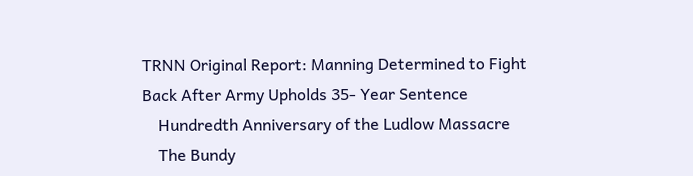TRNN Original Report: Manning Determined to Fight Back After Army Upholds 35- Year Sentence
    Hundredth Anniversary of the Ludlow Massacre
    The Bundy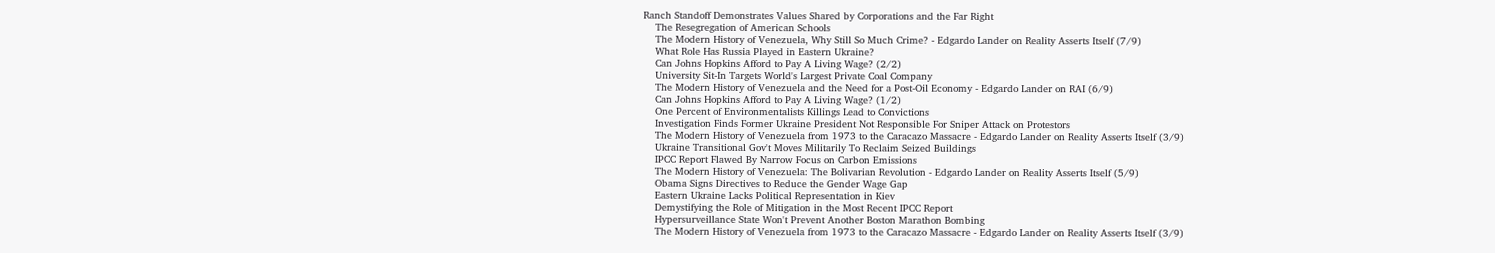Ranch Standoff Demonstrates Values Shared by Corporations and the Far Right
    The Resegregation of American Schools
    The Modern History of Venezuela, Why Still So Much Crime? - Edgardo Lander on Reality Asserts Itself (7/9)
    What Role Has Russia Played in Eastern Ukraine?
    Can Johns Hopkins Afford to Pay A Living Wage? (2/2)
    University Sit-In Targets World's Largest Private Coal Company
    The Modern History of Venezuela and the Need for a Post-Oil Economy - Edgardo Lander on RAI (6/9)
    Can Johns Hopkins Afford to Pay A Living Wage? (1/2)
    One Percent of Environmentalists Killings Lead to Convictions
    Investigation Finds Former Ukraine President Not Responsible For Sniper Attack on Protestors
    The Modern History of Venezuela from 1973 to the Caracazo Massacre - Edgardo Lander on Reality Asserts Itself (3/9)
    Ukraine Transitional Gov't Moves Militarily To Reclaim Seized Buildings
    IPCC Report Flawed By Narrow Focus on Carbon Emissions
    The Modern History of Venezuela: The Bolivarian Revolution - Edgardo Lander on Reality Asserts Itself (5/9)
    Obama Signs Directives to Reduce the Gender Wage Gap
    Eastern Ukraine Lacks Political Representation in Kiev
    Demystifying the Role of Mitigation in the Most Recent IPCC Report
    Hypersurveillance State Won't Prevent Another Boston Marathon Bombing
    The Modern History of Venezuela from 1973 to the Caracazo Massacre - Edgardo Lander on Reality Asserts Itself (3/9)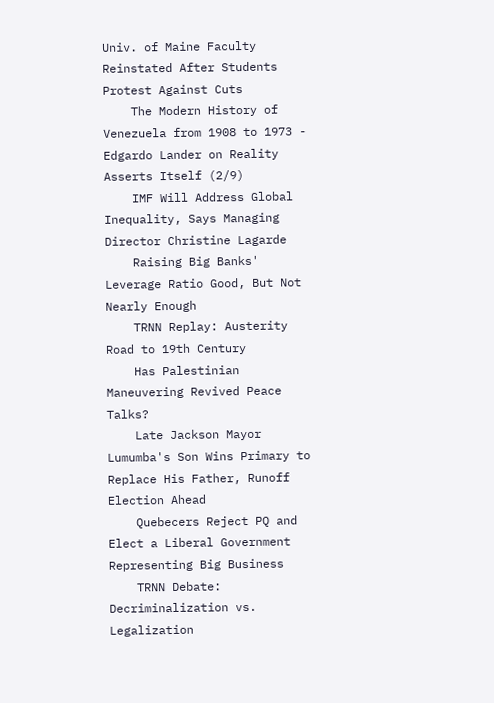Univ. of Maine Faculty Reinstated After Students Protest Against Cuts
    The Modern History of Venezuela from 1908 to 1973 - Edgardo Lander on Reality Asserts Itself (2/9)
    IMF Will Address Global Inequality, Says Managing Director Christine Lagarde
    Raising Big Banks' Leverage Ratio Good, But Not Nearly Enough
    TRNN Replay: Austerity Road to 19th Century
    Has Palestinian Maneuvering Revived Peace Talks?
    Late Jackson Mayor Lumumba's Son Wins Primary to Replace His Father, Runoff Election Ahead
    Quebecers Reject PQ and Elect a Liberal Government Representing Big Business
    TRNN Debate: Decriminalization vs. Legalization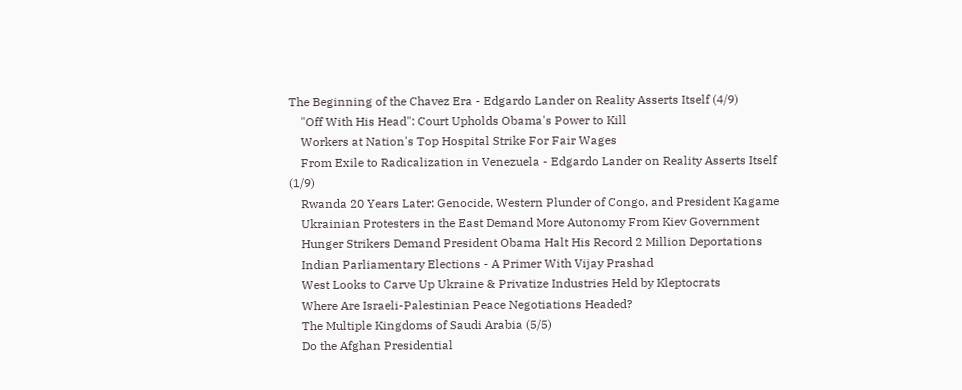The Beginning of the Chavez Era - Edgardo Lander on Reality Asserts Itself (4/9)
    "Off With His Head": Court Upholds Obama's Power to Kill
    Workers at Nation's Top Hospital Strike For Fair Wages
    From Exile to Radicalization in Venezuela - Edgardo Lander on Reality Asserts Itself (1/9)
    Rwanda 20 Years Later: Genocide, Western Plunder of Congo, and President Kagame
    Ukrainian Protesters in the East Demand More Autonomy From Kiev Government
    Hunger Strikers Demand President Obama Halt His Record 2 Million Deportations
    Indian Parliamentary Elections - A Primer With Vijay Prashad
    West Looks to Carve Up Ukraine & Privatize Industries Held by Kleptocrats
    Where Are Israeli-Palestinian Peace Negotiations Headed?
    The Multiple Kingdoms of Saudi Arabia (5/5)
    Do the Afghan Presidential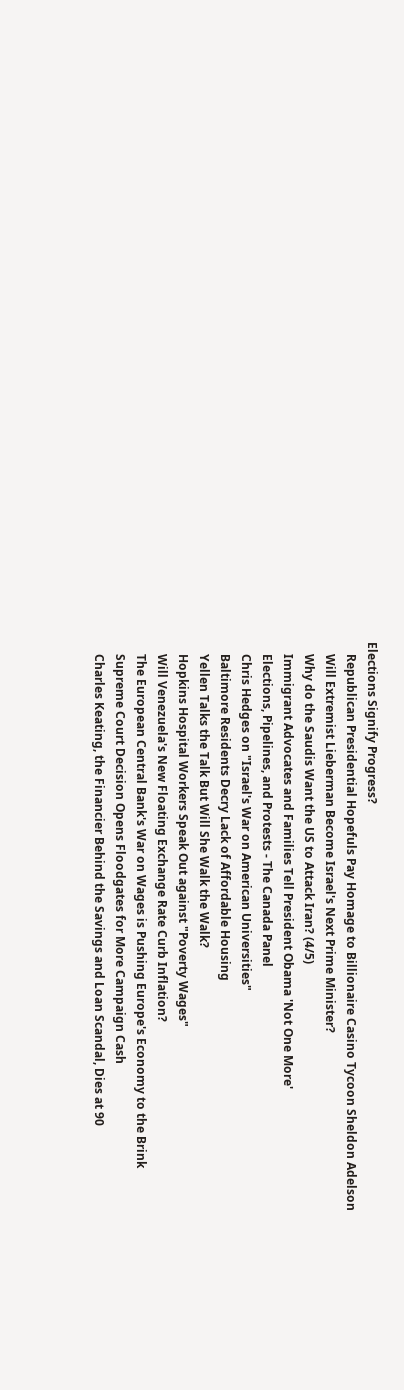Elections Signify Progress?
    Republican Presidential Hopefuls Pay Homage to Billionaire Casino Tycoon Sheldon Adelson
    Will Extremist Lieberman Become Israel's Next Prime Minister?
    Why do the Saudis Want the US to Attack Iran? (4/5)
    Immigrant Advocates and Families Tell President Obama 'Not One More'
    Elections, Pipelines, and Protests - The Canada Panel
    Chris Hedges on "Israel's War on American Universities"
    Baltimore Residents Decry Lack of Affordable Housing
    Yellen Talks the Talk But Will She Walk the Walk?
    Hopkins Hospital Workers Speak Out against "Poverty Wages"
    Will Venezuela's New Floating Exchange Rate Curb Inflation?
    The European Central Bank's War on Wages is Pushing Europe's Economy to the Brink
    Supreme Court Decision Opens Floodgates for More Campaign Cash
    Charles Keating, the Financier Behind the Savings and Loan Scandal, Dies at 90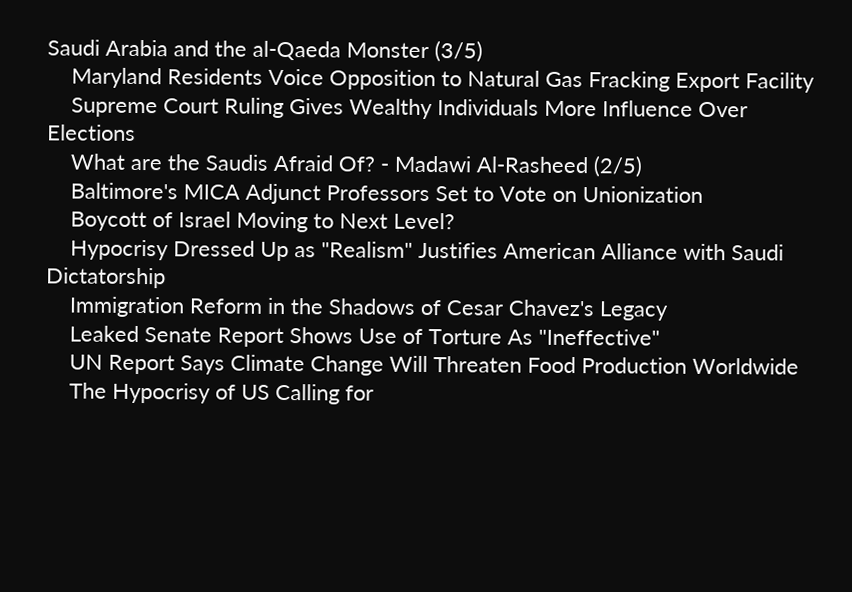Saudi Arabia and the al-Qaeda Monster (3/5)
    Maryland Residents Voice Opposition to Natural Gas Fracking Export Facility
    Supreme Court Ruling Gives Wealthy Individuals More Influence Over Elections
    What are the Saudis Afraid Of? - Madawi Al-Rasheed (2/5)
    Baltimore's MICA Adjunct Professors Set to Vote on Unionization
    Boycott of Israel Moving to Next Level?
    Hypocrisy Dressed Up as "Realism" Justifies American Alliance with Saudi Dictatorship
    Immigration Reform in the Shadows of Cesar Chavez's Legacy
    Leaked Senate Report Shows Use of Torture As "Ineffective"
    UN Report Says Climate Change Will Threaten Food Production Worldwide
    The Hypocrisy of US Calling for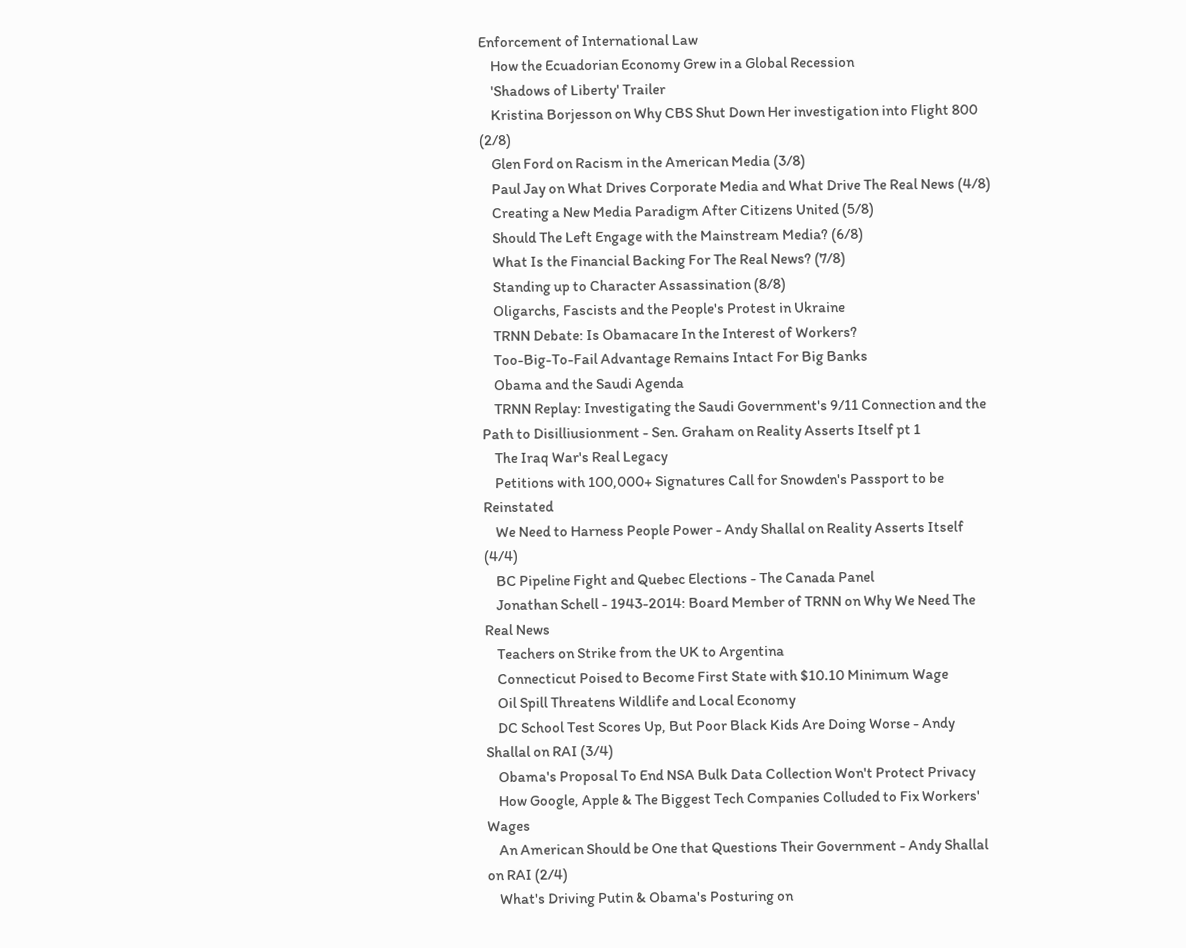Enforcement of International Law
    How the Ecuadorian Economy Grew in a Global Recession
    'Shadows of Liberty' Trailer
    Kristina Borjesson on Why CBS Shut Down Her investigation into Flight 800 (2/8)
    Glen Ford on Racism in the American Media (3/8)
    Paul Jay on What Drives Corporate Media and What Drive The Real News (4/8)
    Creating a New Media Paradigm After Citizens United (5/8)
    Should The Left Engage with the Mainstream Media? (6/8)
    What Is the Financial Backing For The Real News? (7/8)
    Standing up to Character Assassination (8/8)
    Oligarchs, Fascists and the People's Protest in Ukraine
    TRNN Debate: Is Obamacare In the Interest of Workers?
    Too-Big-To-Fail Advantage Remains Intact For Big Banks
    Obama and the Saudi Agenda
    TRNN Replay: Investigating the Saudi Government's 9/11 Connection and the Path to Disilliusionment - Sen. Graham on Reality Asserts Itself pt 1
    The Iraq War's Real Legacy
    Petitions with 100,000+ Signatures Call for Snowden's Passport to be Reinstated
    We Need to Harness People Power - Andy Shallal on Reality Asserts Itself (4/4)
    BC Pipeline Fight and Quebec Elections - The Canada Panel
    Jonathan Schell - 1943-2014: Board Member of TRNN on Why We Need The Real News
    Teachers on Strike from the UK to Argentina
    Connecticut Poised to Become First State with $10.10 Minimum Wage
    Oil Spill Threatens Wildlife and Local Economy
    DC School Test Scores Up, But Poor Black Kids Are Doing Worse - Andy Shallal on RAI (3/4)
    Obama's Proposal To End NSA Bulk Data Collection Won't Protect Privacy
    How Google, Apple & The Biggest Tech Companies Colluded to Fix Workers' Wages
    An American Should be One that Questions Their Government - Andy Shallal on RAI (2/4)
    What's Driving Putin & Obama's Posturing on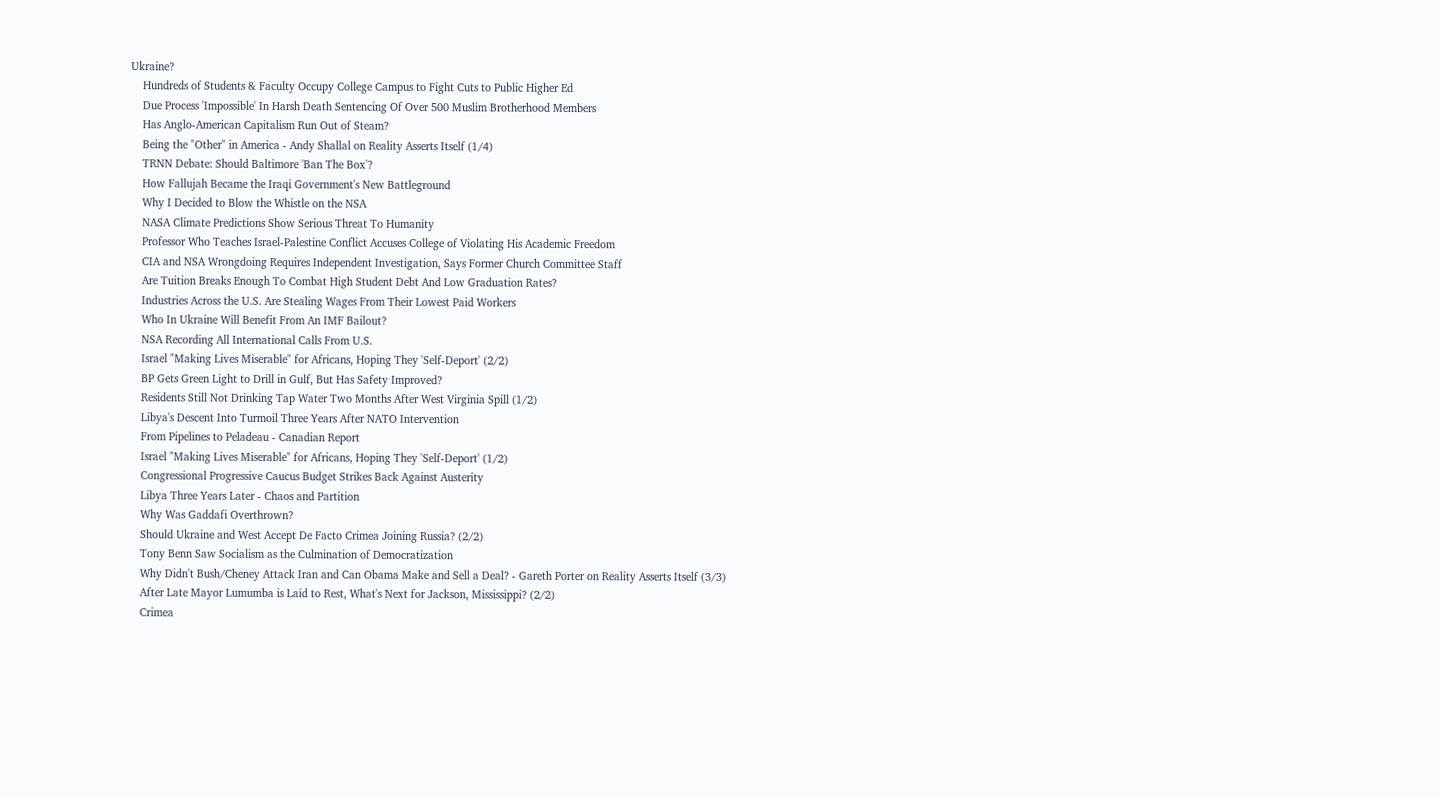Ukraine?
    Hundreds of Students & Faculty Occupy College Campus to Fight Cuts to Public Higher Ed
    Due Process 'Impossible' In Harsh Death Sentencing Of Over 500 Muslim Brotherhood Members
    Has Anglo-American Capitalism Run Out of Steam?
    Being the "Other" in America - Andy Shallal on Reality Asserts Itself (1/4)
    TRNN Debate: Should Baltimore 'Ban The Box'?
    How Fallujah Became the Iraqi Government's New Battleground
    Why I Decided to Blow the Whistle on the NSA
    NASA Climate Predictions Show Serious Threat To Humanity
    Professor Who Teaches Israel-Palestine Conflict Accuses College of Violating His Academic Freedom
    CIA and NSA Wrongdoing Requires Independent Investigation, Says Former Church Committee Staff
    Are Tuition Breaks Enough To Combat High Student Debt And Low Graduation Rates?
    Industries Across the U.S. Are Stealing Wages From Their Lowest Paid Workers
    Who In Ukraine Will Benefit From An IMF Bailout?
    NSA Recording All International Calls From U.S.
    Israel "Making Lives Miserable" for Africans, Hoping They 'Self-Deport' (2/2)
    BP Gets Green Light to Drill in Gulf, But Has Safety Improved?
    Residents Still Not Drinking Tap Water Two Months After West Virginia Spill (1/2)
    Libya's Descent Into Turmoil Three Years After NATO Intervention
    From Pipelines to Peladeau - Canadian Report
    Israel "Making Lives Miserable" for Africans, Hoping They 'Self-Deport' (1/2)
    Congressional Progressive Caucus Budget Strikes Back Against Austerity
    Libya Three Years Later - Chaos and Partition
    Why Was Gaddafi Overthrown?
    Should Ukraine and West Accept De Facto Crimea Joining Russia? (2/2)
    Tony Benn Saw Socialism as the Culmination of Democratization
    Why Didn't Bush/Cheney Attack Iran and Can Obama Make and Sell a Deal? - Gareth Porter on Reality Asserts Itself (3/3)
    After Late Mayor Lumumba is Laid to Rest, What's Next for Jackson, Mississippi? (2/2)
    Crimea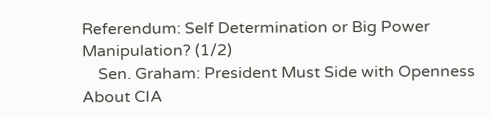Referendum: Self Determination or Big Power Manipulation? (1/2)
    Sen. Graham: President Must Side with Openness About CIA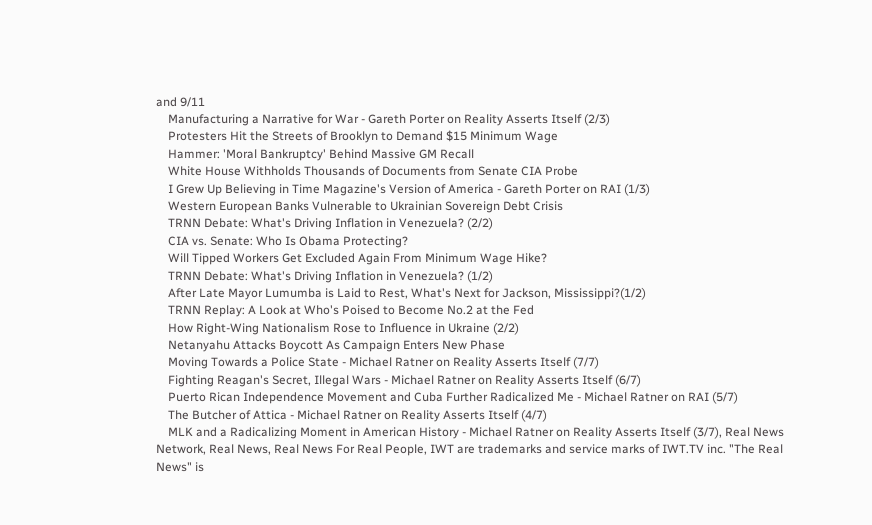and 9/11
    Manufacturing a Narrative for War - Gareth Porter on Reality Asserts Itself (2/3)
    Protesters Hit the Streets of Brooklyn to Demand $15 Minimum Wage
    Hammer: 'Moral Bankruptcy' Behind Massive GM Recall
    White House Withholds Thousands of Documents from Senate CIA Probe
    I Grew Up Believing in Time Magazine's Version of America - Gareth Porter on RAI (1/3)
    Western European Banks Vulnerable to Ukrainian Sovereign Debt Crisis
    TRNN Debate: What's Driving Inflation in Venezuela? (2/2)
    CIA vs. Senate: Who Is Obama Protecting?
    Will Tipped Workers Get Excluded Again From Minimum Wage Hike?
    TRNN Debate: What's Driving Inflation in Venezuela? (1/2)
    After Late Mayor Lumumba is Laid to Rest, What's Next for Jackson, Mississippi?(1/2)
    TRNN Replay: A Look at Who's Poised to Become No.2 at the Fed
    How Right-Wing Nationalism Rose to Influence in Ukraine (2/2)
    Netanyahu Attacks Boycott As Campaign Enters New Phase
    Moving Towards a Police State - Michael Ratner on Reality Asserts Itself (7/7)
    Fighting Reagan's Secret, Illegal Wars - Michael Ratner on Reality Asserts Itself (6/7)
    Puerto Rican Independence Movement and Cuba Further Radicalized Me - Michael Ratner on RAI (5/7)
    The Butcher of Attica - Michael Ratner on Reality Asserts Itself (4/7)
    MLK and a Radicalizing Moment in American History - Michael Ratner on Reality Asserts Itself (3/7), Real News Network, Real News, Real News For Real People, IWT are trademarks and service marks of IWT.TV inc. "The Real News" is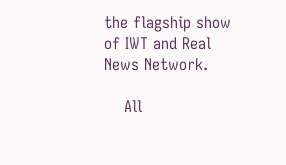the flagship show of IWT and Real News Network.

    All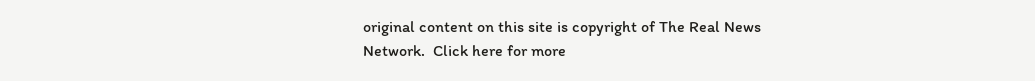original content on this site is copyright of The Real News Network.  Click here for more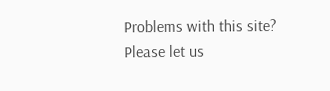Problems with this site? Please let us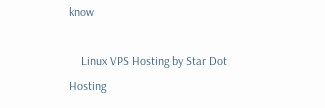know

    Linux VPS Hosting by Star Dot Hosting